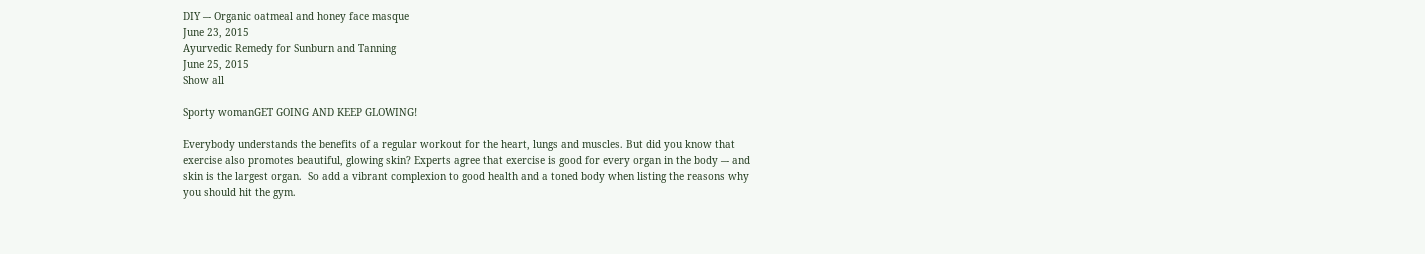DIY –- Organic oatmeal and honey face masque
June 23, 2015
Ayurvedic Remedy for Sunburn and Tanning
June 25, 2015
Show all

Sporty womanGET GOING AND KEEP GLOWING!

Everybody understands the benefits of a regular workout for the heart, lungs and muscles. But did you know that exercise also promotes beautiful, glowing skin? Experts agree that exercise is good for every organ in the body –- and skin is the largest organ.  So add a vibrant complexion to good health and a toned body when listing the reasons why you should hit the gym.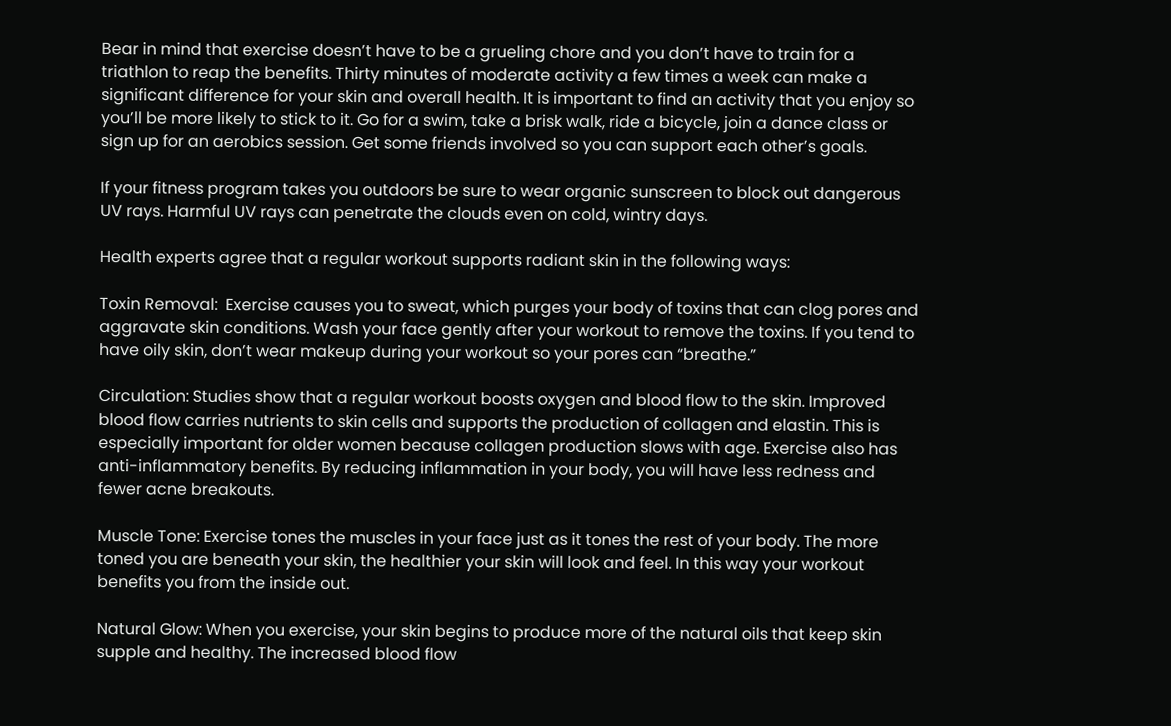Bear in mind that exercise doesn’t have to be a grueling chore and you don’t have to train for a triathlon to reap the benefits. Thirty minutes of moderate activity a few times a week can make a significant difference for your skin and overall health. It is important to find an activity that you enjoy so you’ll be more likely to stick to it. Go for a swim, take a brisk walk, ride a bicycle, join a dance class or sign up for an aerobics session. Get some friends involved so you can support each other’s goals.

If your fitness program takes you outdoors be sure to wear organic sunscreen to block out dangerous UV rays. Harmful UV rays can penetrate the clouds even on cold, wintry days.

Health experts agree that a regular workout supports radiant skin in the following ways:

Toxin Removal:  Exercise causes you to sweat, which purges your body of toxins that can clog pores and aggravate skin conditions. Wash your face gently after your workout to remove the toxins. If you tend to have oily skin, don’t wear makeup during your workout so your pores can “breathe.”

Circulation: Studies show that a regular workout boosts oxygen and blood flow to the skin. Improved blood flow carries nutrients to skin cells and supports the production of collagen and elastin. This is especially important for older women because collagen production slows with age. Exercise also has anti-inflammatory benefits. By reducing inflammation in your body, you will have less redness and fewer acne breakouts.

Muscle Tone: Exercise tones the muscles in your face just as it tones the rest of your body. The more toned you are beneath your skin, the healthier your skin will look and feel. In this way your workout benefits you from the inside out.

Natural Glow: When you exercise, your skin begins to produce more of the natural oils that keep skin supple and healthy. The increased blood flow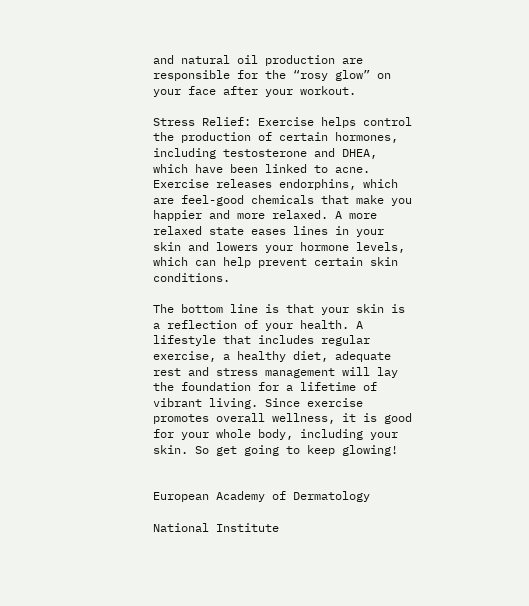and natural oil production are responsible for the “rosy glow” on your face after your workout.

Stress Relief: Exercise helps control the production of certain hormones, including testosterone and DHEA, which have been linked to acne. Exercise releases endorphins, which are feel-good chemicals that make you happier and more relaxed. A more relaxed state eases lines in your skin and lowers your hormone levels, which can help prevent certain skin conditions.

The bottom line is that your skin is a reflection of your health. A lifestyle that includes regular exercise, a healthy diet, adequate rest and stress management will lay the foundation for a lifetime of vibrant living. Since exercise promotes overall wellness, it is good for your whole body, including your skin. So get going to keep glowing!


European Academy of Dermatology

National Institute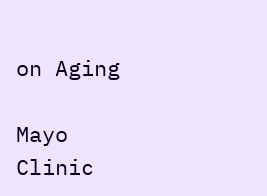on Aging

Mayo Clinic